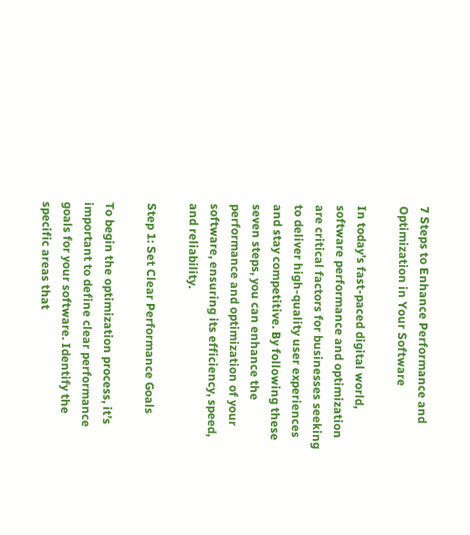7 Steps to Enhance Performance and Optimization in Your Software

In today’s fast-paced digital world, software performance and optimization are critical factors for businesses seeking to deliver high-quality user experiences and stay competitive. By following these seven steps, you can enhance the performance and optimization of your software, ensuring its efficiency, speed, and reliability.

Step 1: Set Clear Performance Goals

To begin the optimization process, it’s important to define clear performance goals for your software. Identify the specific areas that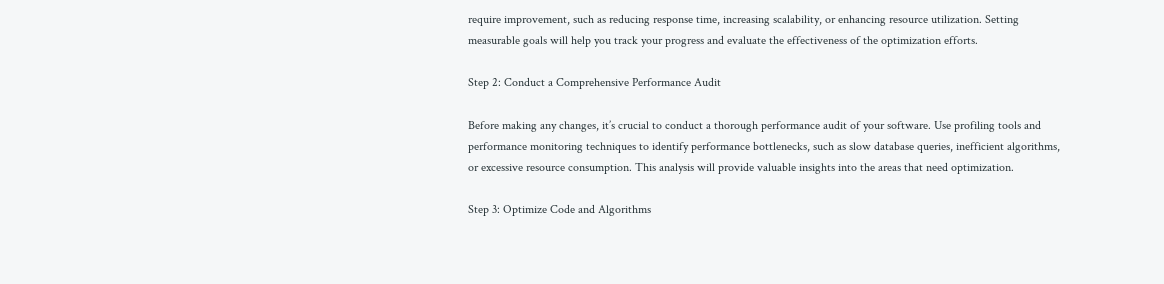require improvement, such as reducing response time, increasing scalability, or enhancing resource utilization. Setting measurable goals will help you track your progress and evaluate the effectiveness of the optimization efforts.

Step 2: Conduct a Comprehensive Performance Audit

Before making any changes, it’s crucial to conduct a thorough performance audit of your software. Use profiling tools and performance monitoring techniques to identify performance bottlenecks, such as slow database queries, inefficient algorithms, or excessive resource consumption. This analysis will provide valuable insights into the areas that need optimization.

Step 3: Optimize Code and Algorithms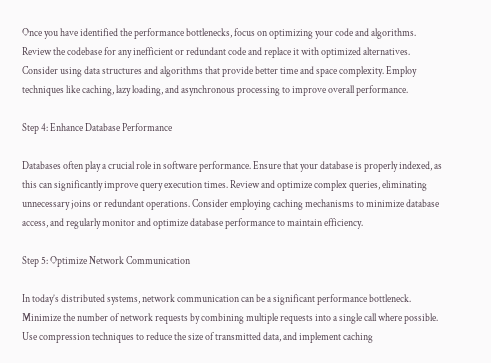Once you have identified the performance bottlenecks, focus on optimizing your code and algorithms. Review the codebase for any inefficient or redundant code and replace it with optimized alternatives. Consider using data structures and algorithms that provide better time and space complexity. Employ techniques like caching, lazy loading, and asynchronous processing to improve overall performance.

Step 4: Enhance Database Performance

Databases often play a crucial role in software performance. Ensure that your database is properly indexed, as this can significantly improve query execution times. Review and optimize complex queries, eliminating unnecessary joins or redundant operations. Consider employing caching mechanisms to minimize database access, and regularly monitor and optimize database performance to maintain efficiency.

Step 5: Optimize Network Communication

In today’s distributed systems, network communication can be a significant performance bottleneck. Minimize the number of network requests by combining multiple requests into a single call where possible. Use compression techniques to reduce the size of transmitted data, and implement caching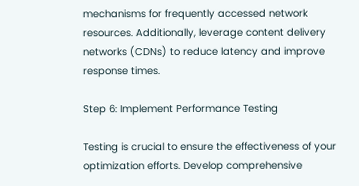mechanisms for frequently accessed network resources. Additionally, leverage content delivery networks (CDNs) to reduce latency and improve response times.

Step 6: Implement Performance Testing

Testing is crucial to ensure the effectiveness of your optimization efforts. Develop comprehensive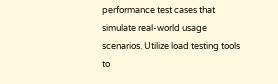performance test cases that simulate real-world usage scenarios. Utilize load testing tools to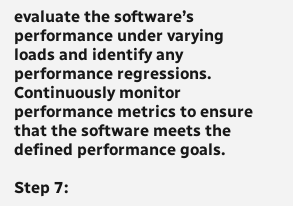evaluate the software’s performance under varying loads and identify any performance regressions. Continuously monitor performance metrics to ensure that the software meets the defined performance goals.

Step 7: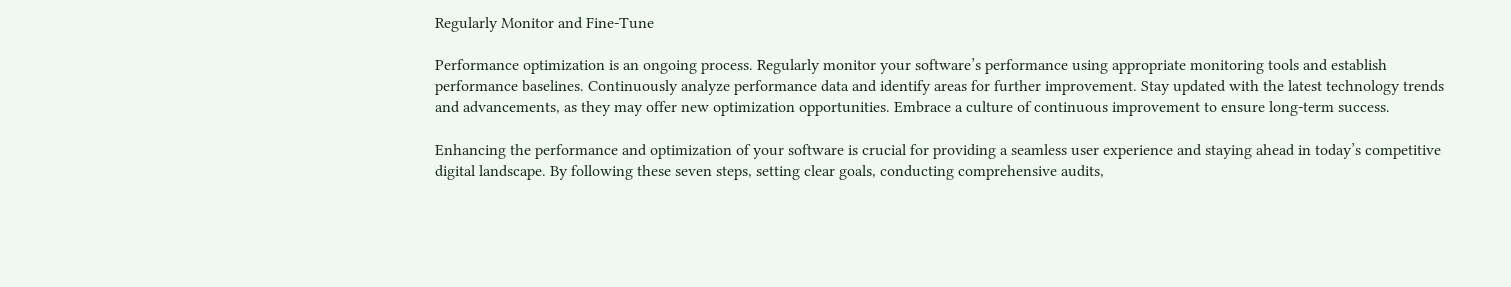Regularly Monitor and Fine-Tune

Performance optimization is an ongoing process. Regularly monitor your software’s performance using appropriate monitoring tools and establish performance baselines. Continuously analyze performance data and identify areas for further improvement. Stay updated with the latest technology trends and advancements, as they may offer new optimization opportunities. Embrace a culture of continuous improvement to ensure long-term success.

Enhancing the performance and optimization of your software is crucial for providing a seamless user experience and staying ahead in today’s competitive digital landscape. By following these seven steps, setting clear goals, conducting comprehensive audits,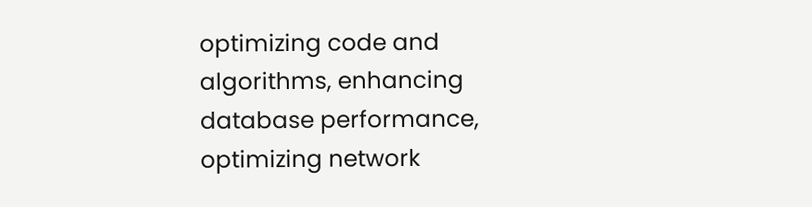optimizing code and algorithms, enhancing database performance, optimizing network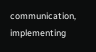communication, implementing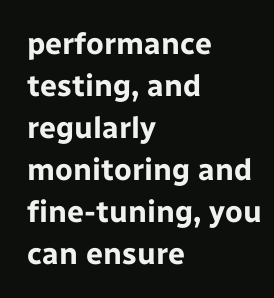performance testing, and regularly monitoring and fine-tuning, you can ensure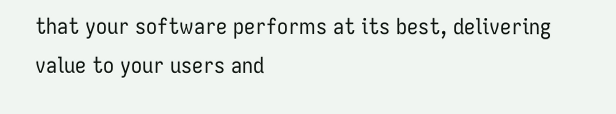that your software performs at its best, delivering value to your users and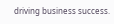driving business success.